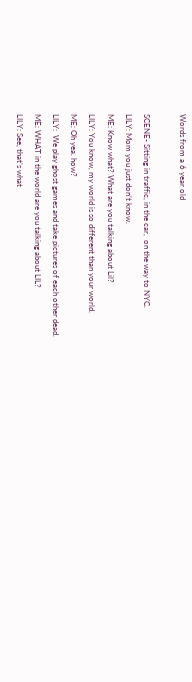Words from a 6 year old

SCENE- Sitting in traffic, in the car,  on the way to NYC.
LILY: Mom you just don’t know.
ME: Know what? What are you talking about Lil?
LILY: You know, my world is so different than your world.
ME: Oh yea. how?
LILY:  We play ghost games and take pictures of each other dead.
ME: WHAT in the world are you talking about LIL?
LILY: See, that’s what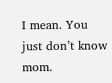I mean. You just don’t know mom.